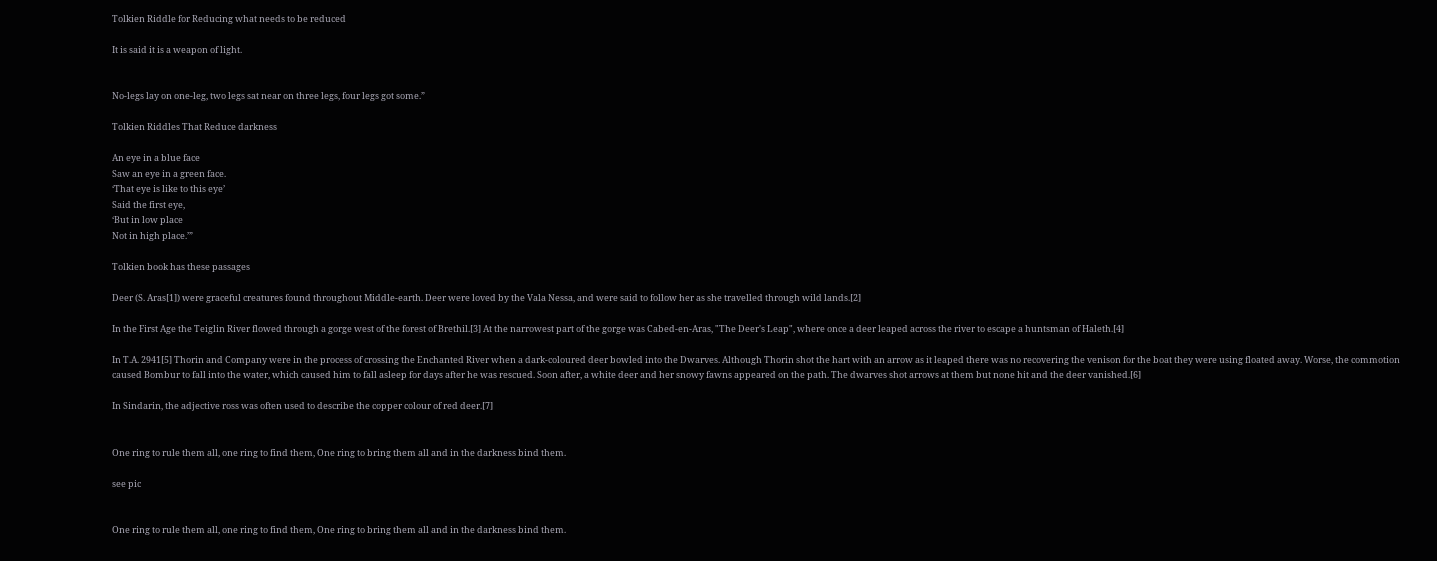Tolkien Riddle for Reducing what needs to be reduced

It is said it is a weapon of light.


No-legs lay on one-leg, two legs sat near on three legs, four legs got some.”

Tolkien Riddles That Reduce darkness

An eye in a blue face
Saw an eye in a green face.
‘That eye is like to this eye’
Said the first eye,
‘But in low place
Not in high place.’”

Tolkien book has these passages

Deer (S. Aras[1]) were graceful creatures found throughout Middle-earth. Deer were loved by the Vala Nessa, and were said to follow her as she travelled through wild lands.[2]

In the First Age the Teiglin River flowed through a gorge west of the forest of Brethil.[3] At the narrowest part of the gorge was Cabed-en-Aras, "The Deer's Leap", where once a deer leaped across the river to escape a huntsman of Haleth.[4]

In T.A. 2941[5] Thorin and Company were in the process of crossing the Enchanted River when a dark-coloured deer bowled into the Dwarves. Although Thorin shot the hart with an arrow as it leaped there was no recovering the venison for the boat they were using floated away. Worse, the commotion caused Bombur to fall into the water, which caused him to fall asleep for days after he was rescued. Soon after, a white deer and her snowy fawns appeared on the path. The dwarves shot arrows at them but none hit and the deer vanished.[6]

In Sindarin, the adjective ross was often used to describe the copper colour of red deer.[7]


One ring to rule them all, one ring to find them, One ring to bring them all and in the darkness bind them.

see pic


One ring to rule them all, one ring to find them, One ring to bring them all and in the darkness bind them.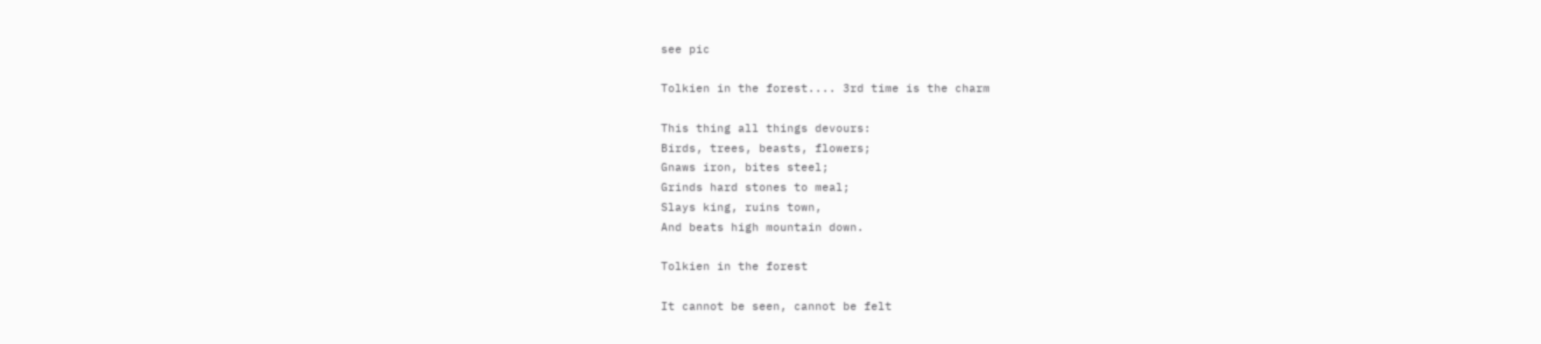see pic

Tolkien in the forest.... 3rd time is the charm

This thing all things devours:
Birds, trees, beasts, flowers;
Gnaws iron, bites steel;
Grinds hard stones to meal;
Slays king, ruins town,
And beats high mountain down.

Tolkien in the forest

It cannot be seen, cannot be felt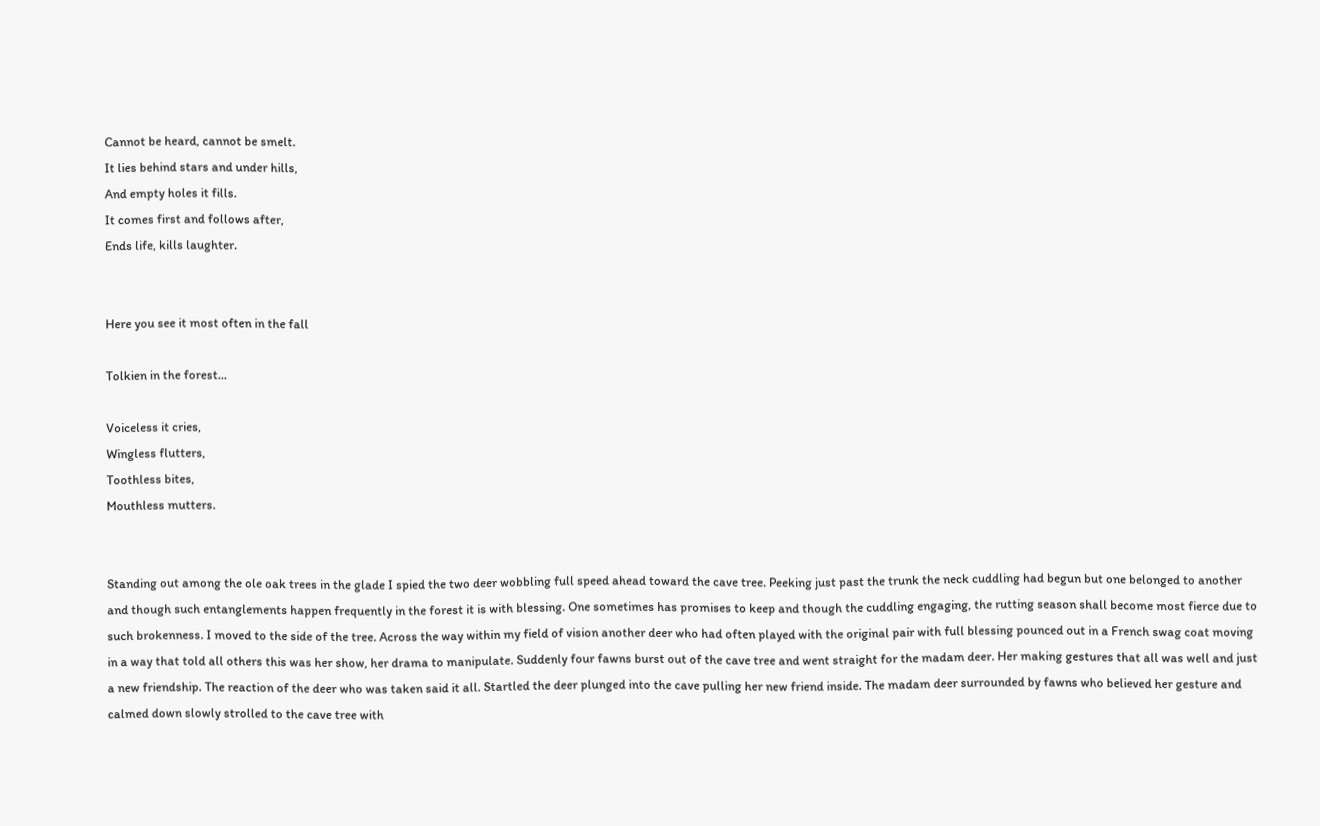Cannot be heard, cannot be smelt.
It lies behind stars and under hills,
And empty holes it fills.
It comes first and follows after,
Ends life, kills laughter.


Here you see it most often in the fall

Tolkien in the forest...

Voiceless it cries,
Wingless flutters,
Toothless bites,
Mouthless mutters.


Standing out among the ole oak trees in the glade I spied the two deer wobbling full speed ahead toward the cave tree. Peeking just past the trunk the neck cuddling had begun but one belonged to another and though such entanglements happen frequently in the forest it is with blessing. One sometimes has promises to keep and though the cuddling engaging, the rutting season shall become most fierce due to such brokenness. I moved to the side of the tree. Across the way within my field of vision another deer who had often played with the original pair with full blessing pounced out in a French swag coat moving in a way that told all others this was her show, her drama to manipulate. Suddenly four fawns burst out of the cave tree and went straight for the madam deer. Her making gestures that all was well and just a new friendship. The reaction of the deer who was taken said it all. Startled the deer plunged into the cave pulling her new friend inside. The madam deer surrounded by fawns who believed her gesture and calmed down slowly strolled to the cave tree with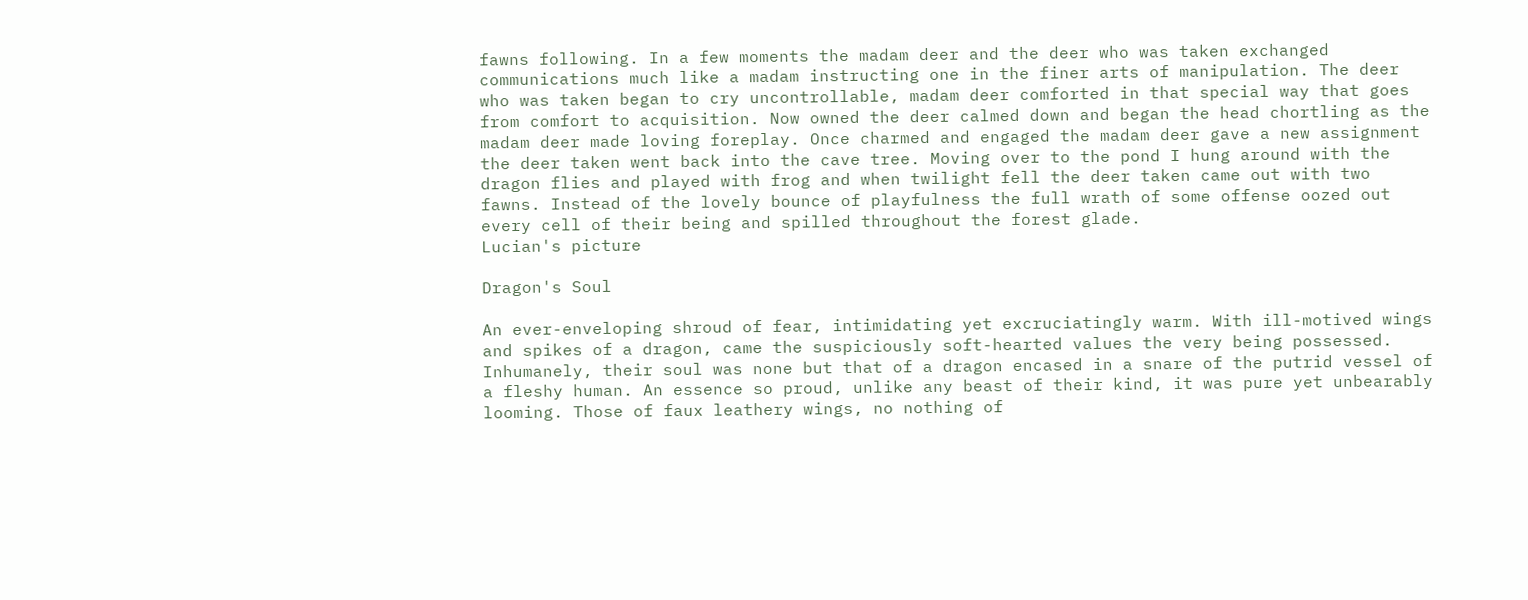fawns following. In a few moments the madam deer and the deer who was taken exchanged communications much like a madam instructing one in the finer arts of manipulation. The deer who was taken began to cry uncontrollable, madam deer comforted in that special way that goes from comfort to acquisition. Now owned the deer calmed down and began the head chortling as the madam deer made loving foreplay. Once charmed and engaged the madam deer gave a new assignment the deer taken went back into the cave tree. Moving over to the pond I hung around with the dragon flies and played with frog and when twilight fell the deer taken came out with two fawns. Instead of the lovely bounce of playfulness the full wrath of some offense oozed out every cell of their being and spilled throughout the forest glade.
Lucian's picture

Dragon's Soul

An ever-enveloping shroud of fear, intimidating yet excruciatingly warm. With ill-motived wings and spikes of a dragon, came the suspiciously soft-hearted values the very being possessed. Inhumanely, their soul was none but that of a dragon encased in a snare of the putrid vessel of a fleshy human. An essence so proud, unlike any beast of their kind, it was pure yet unbearably looming. Those of faux leathery wings, no nothing of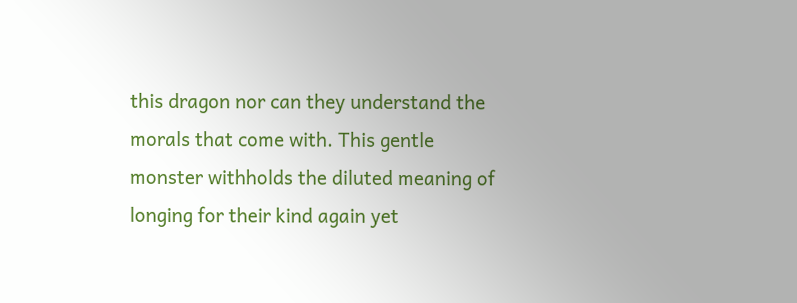this dragon nor can they understand the morals that come with. This gentle monster withholds the diluted meaning of longing for their kind again yet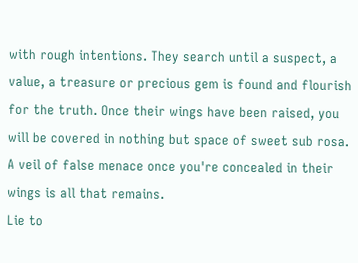with rough intentions. They search until a suspect, a value, a treasure or precious gem is found and flourish for the truth. Once their wings have been raised, you will be covered in nothing but space of sweet sub rosa. A veil of false menace once you're concealed in their wings is all that remains.
Lie to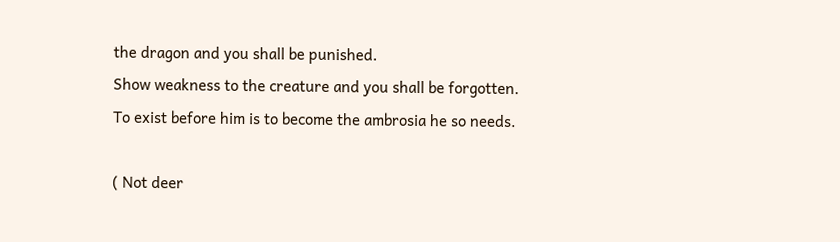the dragon and you shall be punished.
Show weakness to the creature and you shall be forgotten.
To exist before him is to become the ambrosia he so needs.

( Not deer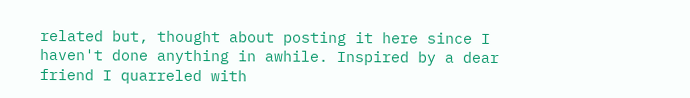related but, thought about posting it here since I haven't done anything in awhile. Inspired by a dear friend I quarreled with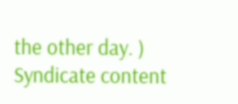the other day. )
Syndicate content